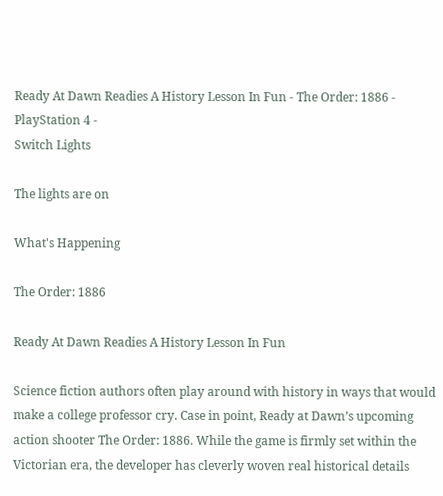Ready At Dawn Readies A History Lesson In Fun - The Order: 1886 - PlayStation 4 -
Switch Lights

The lights are on

What's Happening

The Order: 1886

Ready At Dawn Readies A History Lesson In Fun

Science fiction authors often play around with history in ways that would make a college professor cry. Case in point, Ready at Dawn’s upcoming action shooter The Order: 1886. While the game is firmly set within the Victorian era, the developer has cleverly woven real historical details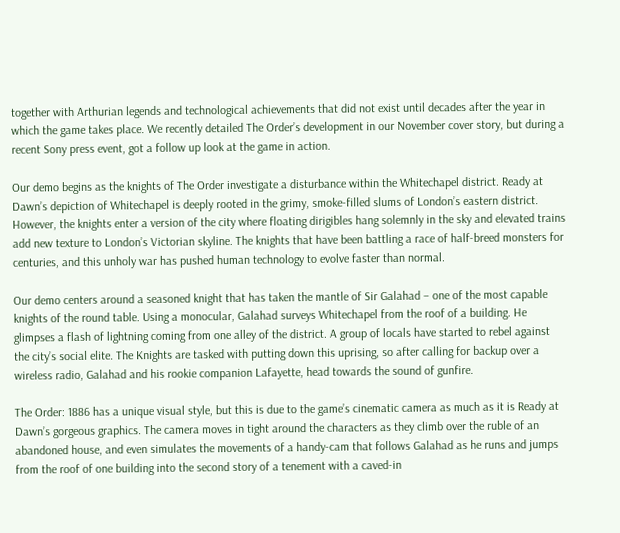together with Arthurian legends and technological achievements that did not exist until decades after the year in which the game takes place. We recently detailed The Order’s development in our November cover story, but during a recent Sony press event, got a follow up look at the game in action.

Our demo begins as the knights of The Order investigate a disturbance within the Whitechapel district. Ready at Dawn’s depiction of Whitechapel is deeply rooted in the grimy, smoke-filled slums of London’s eastern district. However, the knights enter a version of the city where floating dirigibles hang solemnly in the sky and elevated trains add new texture to London’s Victorian skyline. The knights that have been battling a race of half-breed monsters for centuries, and this unholy war has pushed human technology to evolve faster than normal.

Our demo centers around a seasoned knight that has taken the mantle of Sir Galahad – one of the most capable knights of the round table. Using a monocular, Galahad surveys Whitechapel from the roof of a building. He glimpses a flash of lightning coming from one alley of the district. A group of locals have started to rebel against the city’s social elite. The Knights are tasked with putting down this uprising, so after calling for backup over a wireless radio, Galahad and his rookie companion Lafayette, head towards the sound of gunfire.

The Order: 1886 has a unique visual style, but this is due to the game’s cinematic camera as much as it is Ready at Dawn’s gorgeous graphics. The camera moves in tight around the characters as they climb over the ruble of an abandoned house, and even simulates the movements of a handy-cam that follows Galahad as he runs and jumps from the roof of one building into the second story of a tenement with a caved-in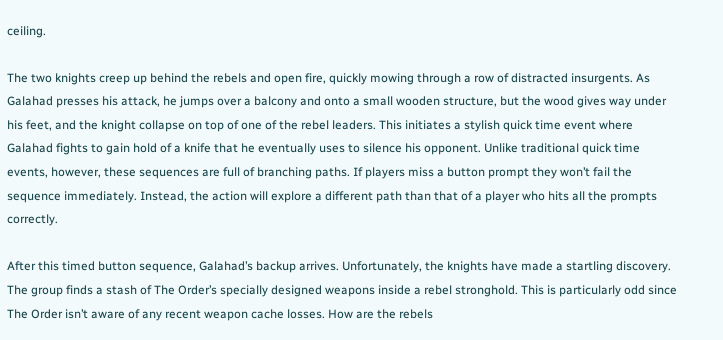ceiling.

The two knights creep up behind the rebels and open fire, quickly mowing through a row of distracted insurgents. As Galahad presses his attack, he jumps over a balcony and onto a small wooden structure, but the wood gives way under his feet, and the knight collapse on top of one of the rebel leaders. This initiates a stylish quick time event where Galahad fights to gain hold of a knife that he eventually uses to silence his opponent. Unlike traditional quick time events, however, these sequences are full of branching paths. If players miss a button prompt they won’t fail the sequence immediately. Instead, the action will explore a different path than that of a player who hits all the prompts correctly.

After this timed button sequence, Galahad’s backup arrives. Unfortunately, the knights have made a startling discovery. The group finds a stash of The Order’s specially designed weapons inside a rebel stronghold. This is particularly odd since The Order isn’t aware of any recent weapon cache losses. How are the rebels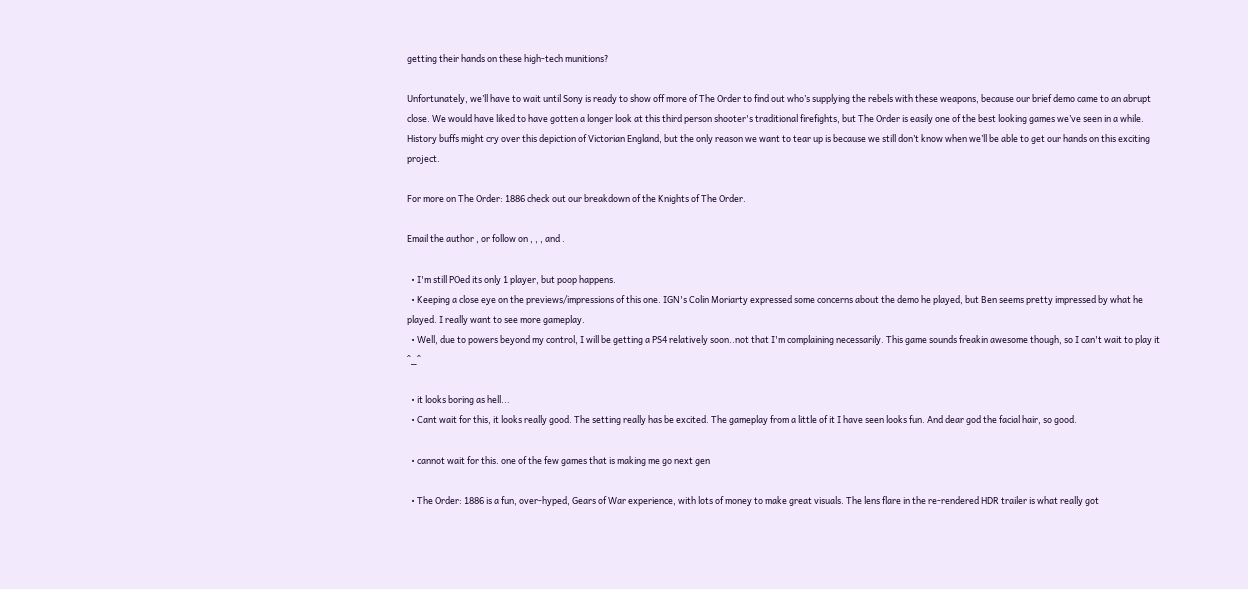getting their hands on these high-tech munitions?

Unfortunately, we’ll have to wait until Sony is ready to show off more of The Order to find out who’s supplying the rebels with these weapons, because our brief demo came to an abrupt close. We would have liked to have gotten a longer look at this third person shooter's traditional firefights, but The Order is easily one of the best looking games we’ve seen in a while. History buffs might cry over this depiction of Victorian England, but the only reason we want to tear up is because we still don’t know when we’ll be able to get our hands on this exciting project.

For more on The Order: 1886 check out our breakdown of the Knights of The Order.

Email the author , or follow on , , , and .

  • I'm still POed its only 1 player, but poop happens.
  • Keeping a close eye on the previews/impressions of this one. IGN's Colin Moriarty expressed some concerns about the demo he played, but Ben seems pretty impressed by what he played. I really want to see more gameplay.
  • Well, due to powers beyond my control, I will be getting a PS4 relatively soon..not that I'm complaining necessarily. This game sounds freakin awesome though, so I can't wait to play it ^_^

  • it looks boring as hell...
  • Cant wait for this, it looks really good. The setting really has be excited. The gameplay from a little of it I have seen looks fun. And dear god the facial hair, so good.

  • cannot wait for this. one of the few games that is making me go next gen

  • The Order: 1886 is a fun, over-hyped, Gears of War experience, with lots of money to make great visuals. The lens flare in the re-rendered HDR trailer is what really got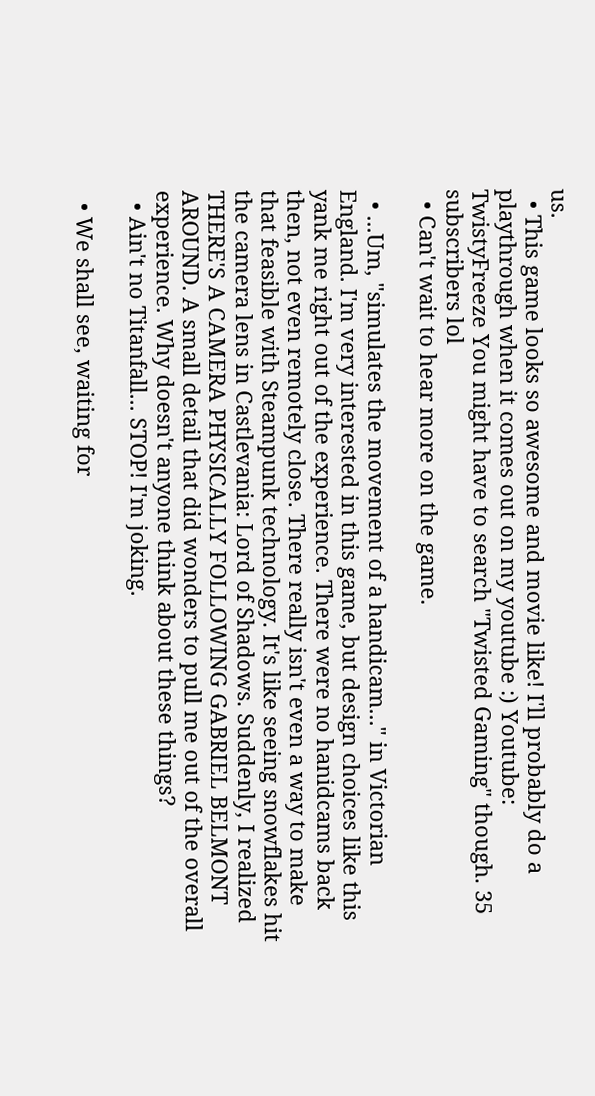us.
  • This game looks so awesome and movie like! I'll probably do a playthrough when it comes out on my youtube :) Youtube: TwistyFreeze You might have to search "Twisted Gaming" though. 35 subscribers lol
  • Can't wait to hear more on the game.

  • ...Um, "simulates the movement of a handicam..." in Victorian England. I'm very interested in this game, but design choices like this yank me right out of the experience. There were no hanidcams back then, not even remotely close. There really isn't even a way to make that feasible with Steampunk technology. It's like seeing snowflakes hit the camera lens in Castlevania: Lord of Shadows. Suddenly, I realized THERE'S A CAMERA PHYSICALLY FOLLOWING GABRIEL BELMONT AROUND. A small detail that did wonders to pull me out of the overall experience. Why doesn't anyone think about these things?
  • Ain't no Titanfall... STOP! I'm joking.

  • We shall see, waiting for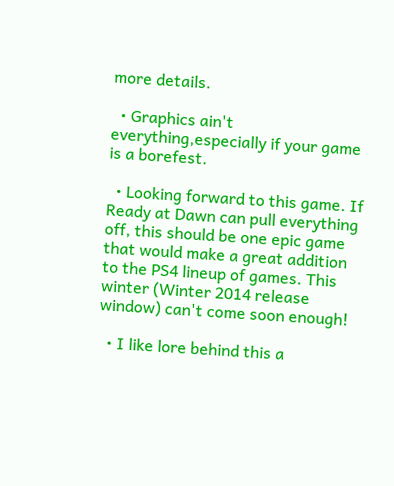more details.

  • Graphics ain't everything,especially if your game is a borefest.

  • Looking forward to this game. If Ready at Dawn can pull everything off, this should be one epic game that would make a great addition to the PS4 lineup of games. This winter (Winter 2014 release window) can't come soon enough!

  • I like lore behind this a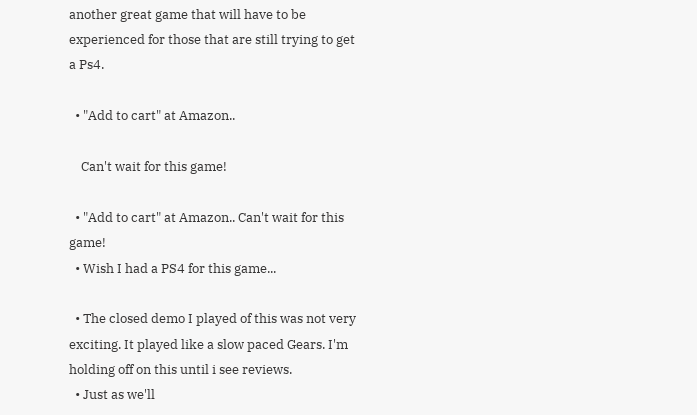another great game that will have to be experienced for those that are still trying to get a Ps4.

  • "Add to cart" at Amazon..

    Can't wait for this game!

  • "Add to cart" at Amazon.. Can't wait for this game!
  • Wish I had a PS4 for this game...

  • The closed demo I played of this was not very exciting. It played like a slow paced Gears. I'm holding off on this until i see reviews.
  • Just as we'll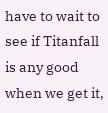have to wait to see if Titanfall is any good when we get it,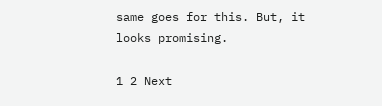same goes for this. But, it looks promising.

1 2 Next